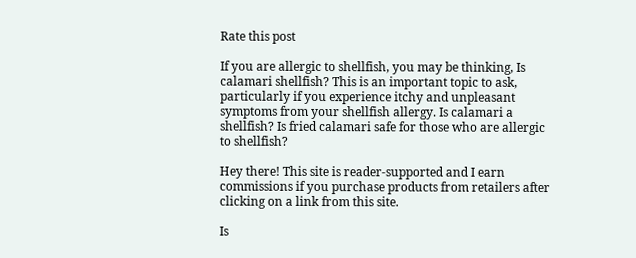Rate this post

If you are allergic to shellfish, you may be thinking, Is calamari shellfish? This is an important topic to ask, particularly if you experience itchy and unpleasant symptoms from your shellfish allergy. Is calamari a shellfish? Is fried calamari safe for those who are allergic to shellfish?

Hey there! This site is reader-supported and I earn commissions if you purchase products from retailers after clicking on a link from this site.

Is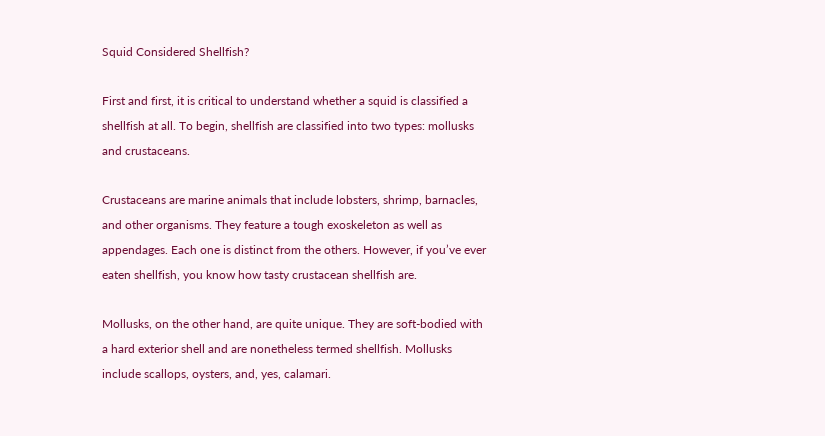Squid Considered Shellfish?

First and first, it is critical to understand whether a squid is classified a shellfish at all. To begin, shellfish are classified into two types: mollusks and crustaceans.

Crustaceans are marine animals that include lobsters, shrimp, barnacles, and other organisms. They feature a tough exoskeleton as well as appendages. Each one is distinct from the others. However, if you’ve ever eaten shellfish, you know how tasty crustacean shellfish are.

Mollusks, on the other hand, are quite unique. They are soft-bodied with a hard exterior shell and are nonetheless termed shellfish. Mollusks include scallops, oysters, and, yes, calamari.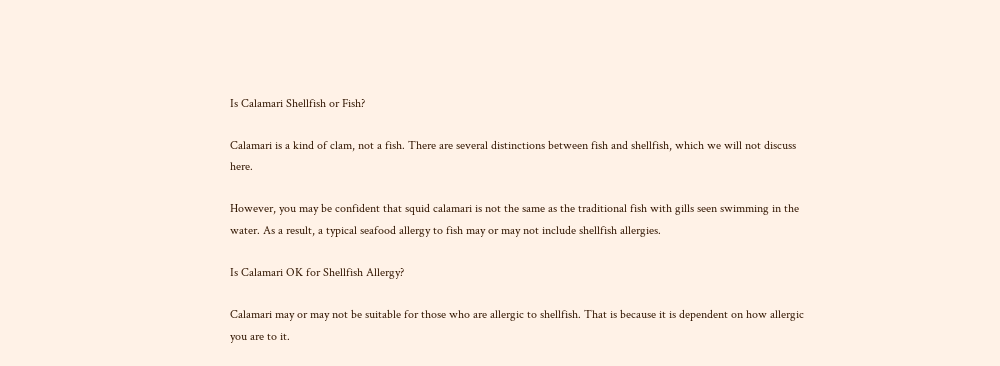Is Calamari Shellfish or Fish?

Calamari is a kind of clam, not a fish. There are several distinctions between fish and shellfish, which we will not discuss here.

However, you may be confident that squid calamari is not the same as the traditional fish with gills seen swimming in the water. As a result, a typical seafood allergy to fish may or may not include shellfish allergies.

Is Calamari OK for Shellfish Allergy?

Calamari may or may not be suitable for those who are allergic to shellfish. That is because it is dependent on how allergic you are to it.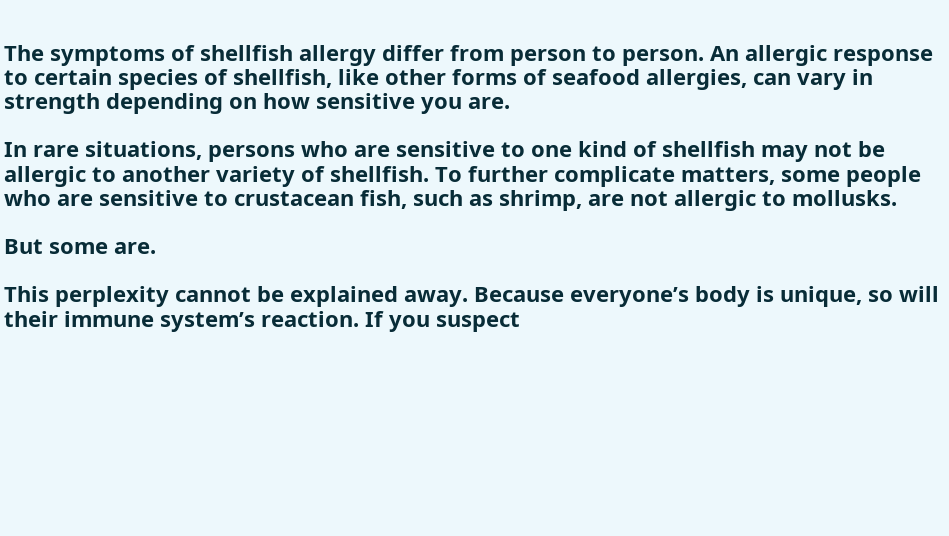The symptoms of shellfish allergy differ from person to person. An allergic response to certain species of shellfish, like other forms of seafood allergies, can vary in strength depending on how sensitive you are.

In rare situations, persons who are sensitive to one kind of shellfish may not be allergic to another variety of shellfish. To further complicate matters, some people who are sensitive to crustacean fish, such as shrimp, are not allergic to mollusks.

But some are.

This perplexity cannot be explained away. Because everyone’s body is unique, so will their immune system’s reaction. If you suspect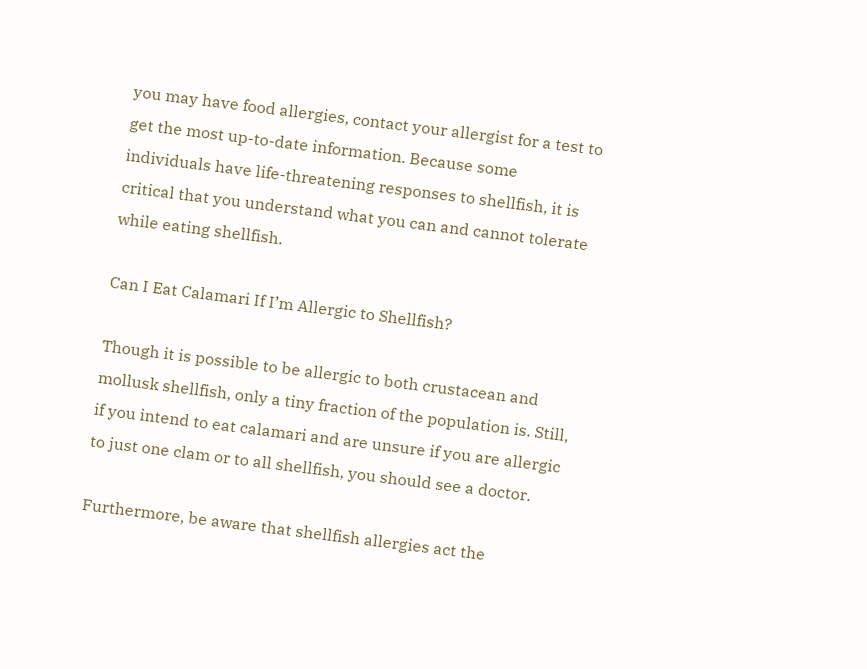you may have food allergies, contact your allergist for a test to get the most up-to-date information. Because some individuals have life-threatening responses to shellfish, it is critical that you understand what you can and cannot tolerate while eating shellfish.

Can I Eat Calamari If I’m Allergic to Shellfish?

Though it is possible to be allergic to both crustacean and mollusk shellfish, only a tiny fraction of the population is. Still, if you intend to eat calamari and are unsure if you are allergic to just one clam or to all shellfish, you should see a doctor.

Furthermore, be aware that shellfish allergies act the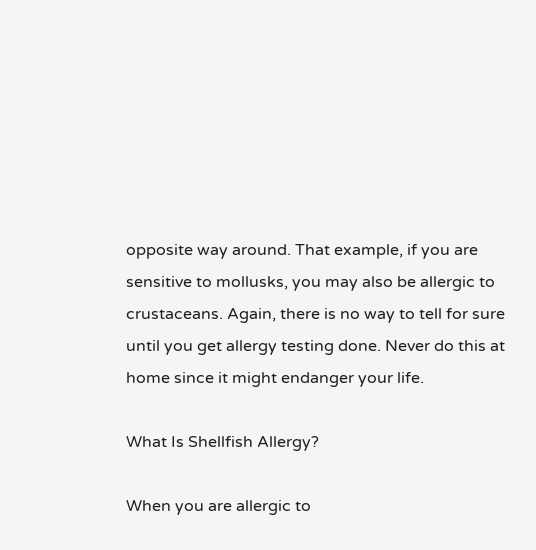opposite way around. That example, if you are sensitive to mollusks, you may also be allergic to crustaceans. Again, there is no way to tell for sure until you get allergy testing done. Never do this at home since it might endanger your life.

What Is Shellfish Allergy?

When you are allergic to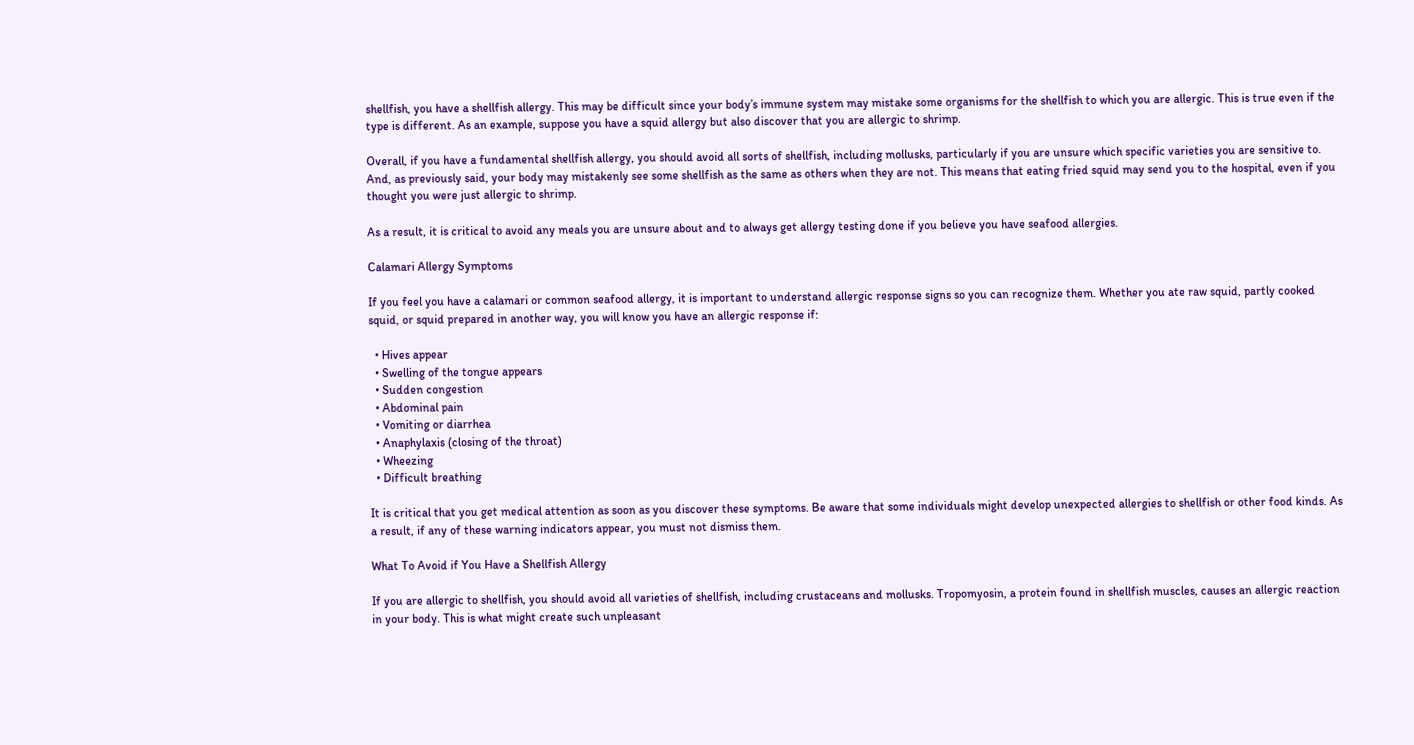shellfish, you have a shellfish allergy. This may be difficult since your body’s immune system may mistake some organisms for the shellfish to which you are allergic. This is true even if the type is different. As an example, suppose you have a squid allergy but also discover that you are allergic to shrimp.

Overall, if you have a fundamental shellfish allergy, you should avoid all sorts of shellfish, including mollusks, particularly if you are unsure which specific varieties you are sensitive to. And, as previously said, your body may mistakenly see some shellfish as the same as others when they are not. This means that eating fried squid may send you to the hospital, even if you thought you were just allergic to shrimp.

As a result, it is critical to avoid any meals you are unsure about and to always get allergy testing done if you believe you have seafood allergies.

Calamari Allergy Symptoms

If you feel you have a calamari or common seafood allergy, it is important to understand allergic response signs so you can recognize them. Whether you ate raw squid, partly cooked squid, or squid prepared in another way, you will know you have an allergic response if:

  • Hives appear
  • Swelling of the tongue appears
  • Sudden congestion
  • Abdominal pain
  • Vomiting or diarrhea
  • Anaphylaxis (closing of the throat)
  • Wheezing
  • Difficult breathing

It is critical that you get medical attention as soon as you discover these symptoms. Be aware that some individuals might develop unexpected allergies to shellfish or other food kinds. As a result, if any of these warning indicators appear, you must not dismiss them.

What To Avoid if You Have a Shellfish Allergy

If you are allergic to shellfish, you should avoid all varieties of shellfish, including crustaceans and mollusks. Tropomyosin, a protein found in shellfish muscles, causes an allergic reaction in your body. This is what might create such unpleasant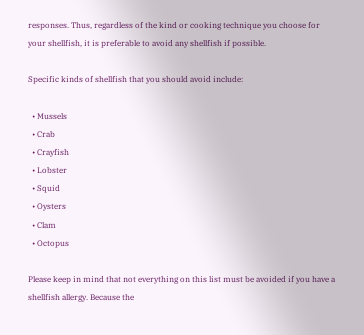responses. Thus, regardless of the kind or cooking technique you choose for your shellfish, it is preferable to avoid any shellfish if possible.

Specific kinds of shellfish that you should avoid include:

  • Mussels
  • Crab
  • Crayfish
  • Lobster
  • Squid
  • Oysters
  • Clam
  • Octopus

Please keep in mind that not everything on this list must be avoided if you have a shellfish allergy. Because the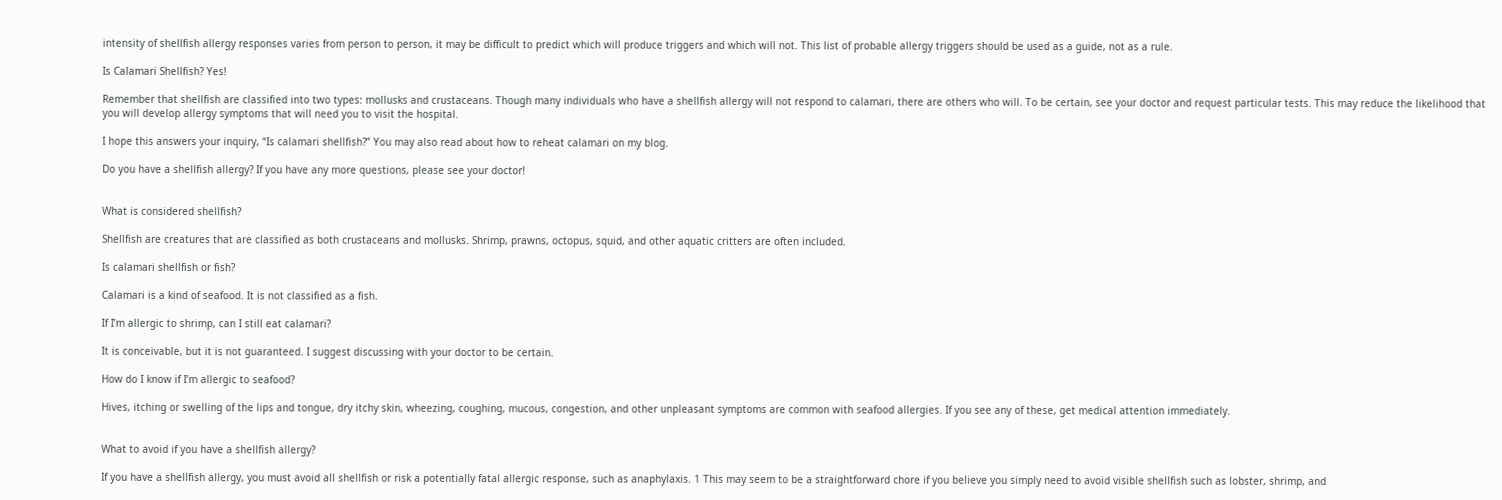intensity of shellfish allergy responses varies from person to person, it may be difficult to predict which will produce triggers and which will not. This list of probable allergy triggers should be used as a guide, not as a rule.

Is Calamari Shellfish? Yes!

Remember that shellfish are classified into two types: mollusks and crustaceans. Though many individuals who have a shellfish allergy will not respond to calamari, there are others who will. To be certain, see your doctor and request particular tests. This may reduce the likelihood that you will develop allergy symptoms that will need you to visit the hospital.

I hope this answers your inquiry, “Is calamari shellfish?” You may also read about how to reheat calamari on my blog.

Do you have a shellfish allergy? If you have any more questions, please see your doctor!


What is considered shellfish?

Shellfish are creatures that are classified as both crustaceans and mollusks. Shrimp, prawns, octopus, squid, and other aquatic critters are often included.

Is calamari shellfish or fish?

Calamari is a kind of seafood. It is not classified as a fish.

If I’m allergic to shrimp, can I still eat calamari?

It is conceivable, but it is not guaranteed. I suggest discussing with your doctor to be certain.

How do I know if I’m allergic to seafood?

Hives, itching or swelling of the lips and tongue, dry itchy skin, wheezing, coughing, mucous, congestion, and other unpleasant symptoms are common with seafood allergies. If you see any of these, get medical attention immediately.


What to avoid if you have a shellfish allergy?

If you have a shellfish allergy, you must avoid all shellfish or risk a potentially fatal allergic response, such as anaphylaxis. 1 This may seem to be a straightforward chore if you believe you simply need to avoid visible shellfish such as lobster, shrimp, and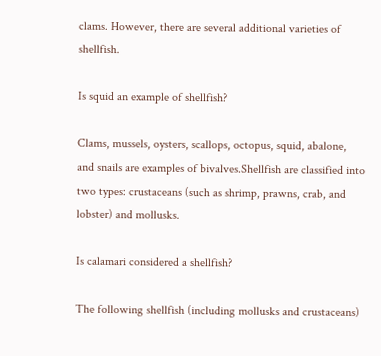clams. However, there are several additional varieties of shellfish.

Is squid an example of shellfish?

Clams, mussels, oysters, scallops, octopus, squid, abalone, and snails are examples of bivalves.Shellfish are classified into two types: crustaceans (such as shrimp, prawns, crab, and lobster) and mollusks.

Is calamari considered a shellfish?

The following shellfish (including mollusks and crustaceans)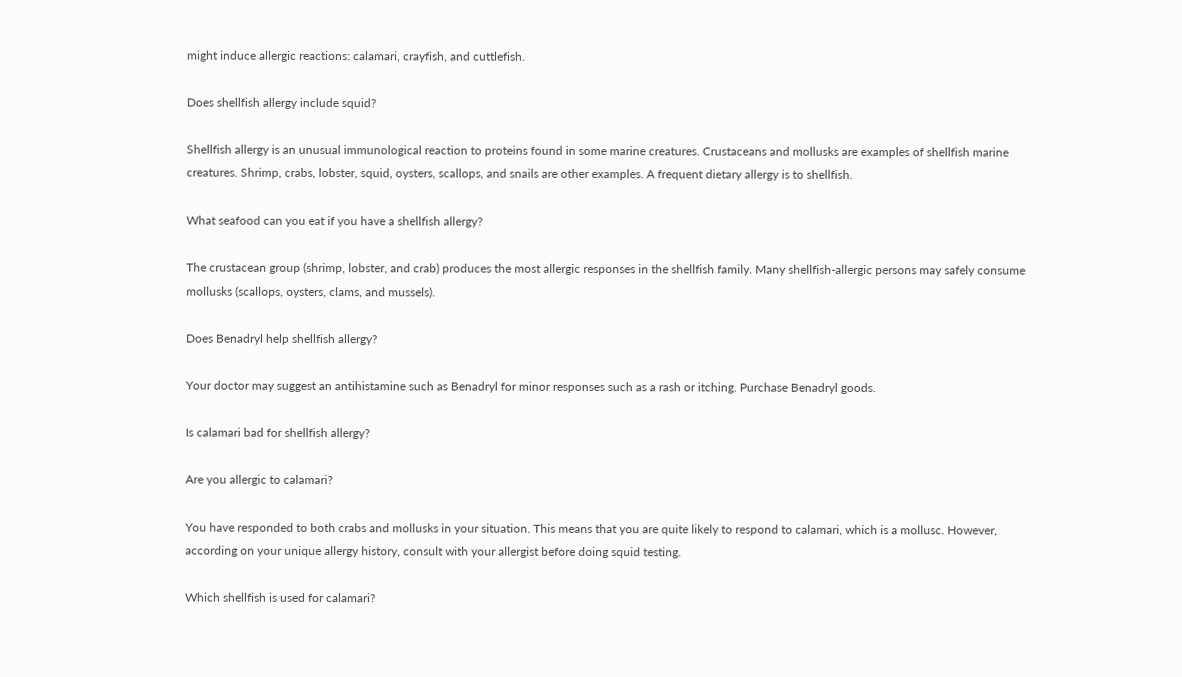might induce allergic reactions: calamari, crayfish, and cuttlefish.

Does shellfish allergy include squid?

Shellfish allergy is an unusual immunological reaction to proteins found in some marine creatures. Crustaceans and mollusks are examples of shellfish marine creatures. Shrimp, crabs, lobster, squid, oysters, scallops, and snails are other examples. A frequent dietary allergy is to shellfish.

What seafood can you eat if you have a shellfish allergy?

The crustacean group (shrimp, lobster, and crab) produces the most allergic responses in the shellfish family. Many shellfish-allergic persons may safely consume mollusks (scallops, oysters, clams, and mussels).

Does Benadryl help shellfish allergy?

Your doctor may suggest an antihistamine such as Benadryl for minor responses such as a rash or itching. Purchase Benadryl goods.

Is calamari bad for shellfish allergy?

Are you allergic to calamari?

You have responded to both crabs and mollusks in your situation. This means that you are quite likely to respond to calamari, which is a mollusc. However, according on your unique allergy history, consult with your allergist before doing squid testing.

Which shellfish is used for calamari?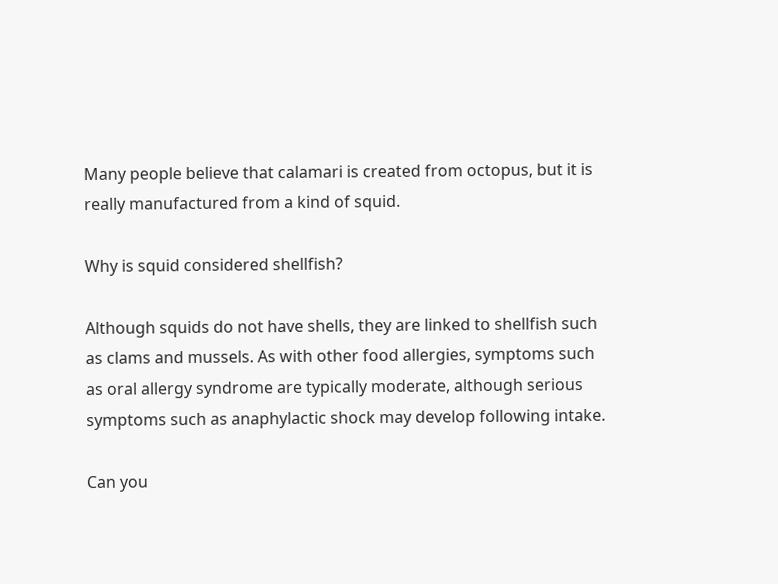Many people believe that calamari is created from octopus, but it is really manufactured from a kind of squid.

Why is squid considered shellfish?

Although squids do not have shells, they are linked to shellfish such as clams and mussels. As with other food allergies, symptoms such as oral allergy syndrome are typically moderate, although serious symptoms such as anaphylactic shock may develop following intake.

Can you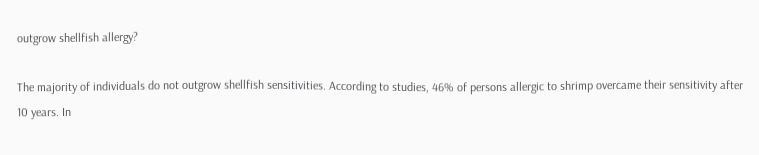outgrow shellfish allergy?

The majority of individuals do not outgrow shellfish sensitivities. According to studies, 46% of persons allergic to shrimp overcame their sensitivity after 10 years. In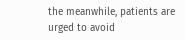the meanwhile, patients are urged to avoid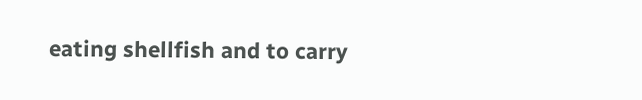eating shellfish and to carry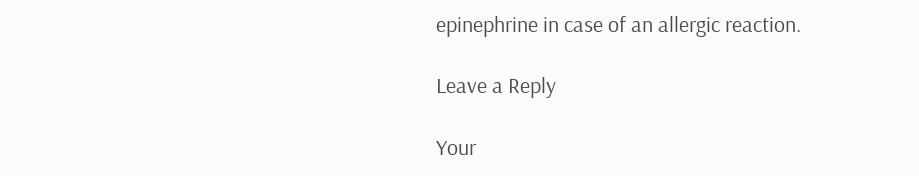epinephrine in case of an allergic reaction.

Leave a Reply

Your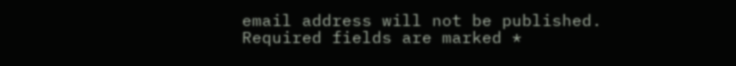email address will not be published. Required fields are marked *